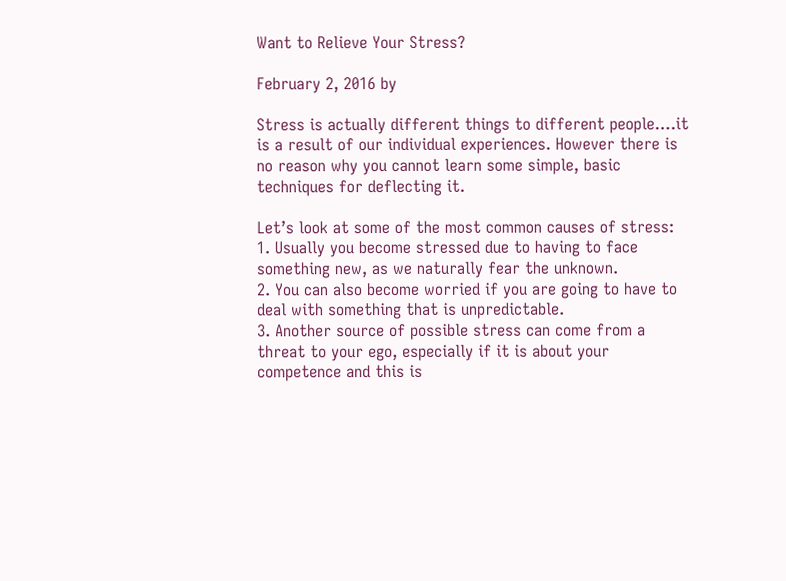Want to Relieve Your Stress?

February 2, 2016 by

Stress is actually different things to different people….it is a result of our individual experiences. However there is no reason why you cannot learn some simple, basic techniques for deflecting it.

Let’s look at some of the most common causes of stress:
1. Usually you become stressed due to having to face something new, as we naturally fear the unknown.
2. You can also become worried if you are going to have to deal with something that is unpredictable.
3. Another source of possible stress can come from a threat to your ego, especially if it is about your competence and this is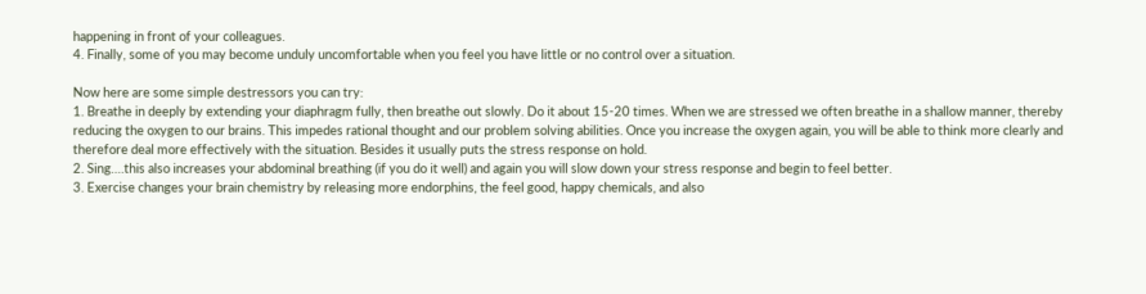happening in front of your colleagues.
4. Finally, some of you may become unduly uncomfortable when you feel you have little or no control over a situation.

Now here are some simple destressors you can try:
1. Breathe in deeply by extending your diaphragm fully, then breathe out slowly. Do it about 15-20 times. When we are stressed we often breathe in a shallow manner, thereby reducing the oxygen to our brains. This impedes rational thought and our problem solving abilities. Once you increase the oxygen again, you will be able to think more clearly and therefore deal more effectively with the situation. Besides it usually puts the stress response on hold.
2. Sing….this also increases your abdominal breathing (if you do it well) and again you will slow down your stress response and begin to feel better.
3. Exercise changes your brain chemistry by releasing more endorphins, the feel good, happy chemicals, and also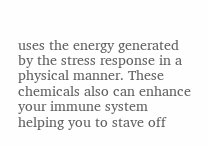uses the energy generated by the stress response in a physical manner. These chemicals also can enhance your immune system helping you to stave off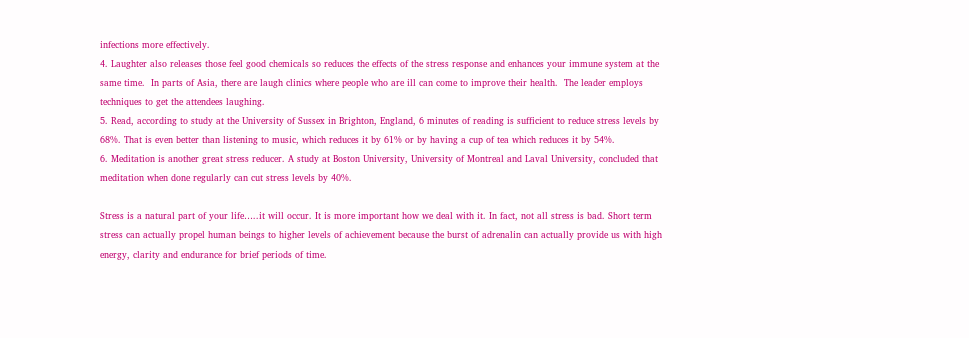infections more effectively.
4. Laughter also releases those feel good chemicals so reduces the effects of the stress response and enhances your immune system at the same time.  In parts of Asia, there are laugh clinics where people who are ill can come to improve their health.  The leader employs techniques to get the attendees laughing.
5. Read, according to study at the University of Sussex in Brighton, England, 6 minutes of reading is sufficient to reduce stress levels by 68%. That is even better than listening to music, which reduces it by 61% or by having a cup of tea which reduces it by 54%.
6. Meditation is another great stress reducer. A study at Boston University, University of Montreal and Laval University, concluded that meditation when done regularly can cut stress levels by 40%.

Stress is a natural part of your life…..it will occur. It is more important how we deal with it. In fact, not all stress is bad. Short term stress can actually propel human beings to higher levels of achievement because the burst of adrenalin can actually provide us with high energy, clarity and endurance for brief periods of time.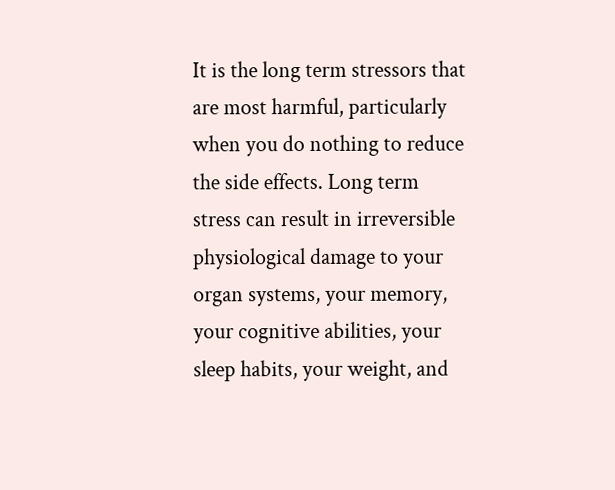It is the long term stressors that are most harmful, particularly when you do nothing to reduce the side effects. Long term stress can result in irreversible physiological damage to your organ systems, your memory, your cognitive abilities, your sleep habits, your weight, and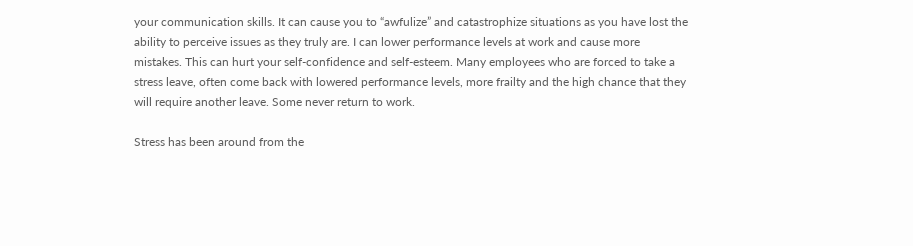your communication skills. It can cause you to “awfulize” and catastrophize situations as you have lost the ability to perceive issues as they truly are. I can lower performance levels at work and cause more mistakes. This can hurt your self-confidence and self-esteem. Many employees who are forced to take a stress leave, often come back with lowered performance levels, more frailty and the high chance that they will require another leave. Some never return to work.

Stress has been around from the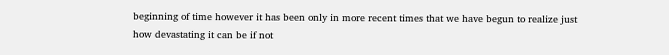beginning of time however it has been only in more recent times that we have begun to realize just how devastating it can be if not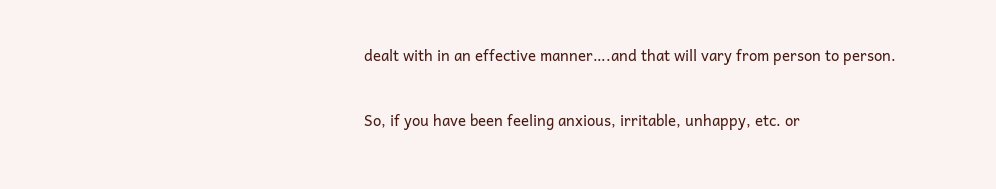dealt with in an effective manner….and that will vary from person to person.

So, if you have been feeling anxious, irritable, unhappy, etc. or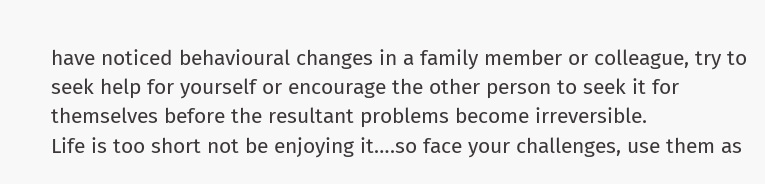have noticed behavioural changes in a family member or colleague, try to seek help for yourself or encourage the other person to seek it for themselves before the resultant problems become irreversible.
Life is too short not be enjoying it….so face your challenges, use them as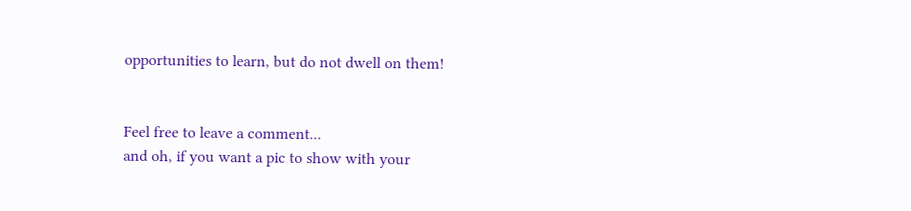opportunities to learn, but do not dwell on them!


Feel free to leave a comment...
and oh, if you want a pic to show with your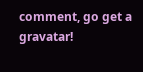comment, go get a gravatar!